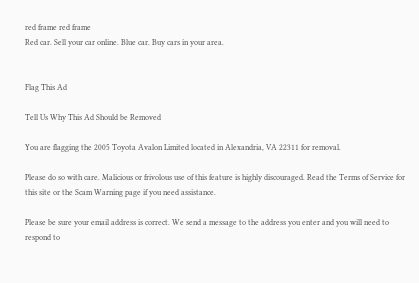red frame red frame
Red car. Sell your car online. Blue car. Buy cars in your area.


Flag This Ad

Tell Us Why This Ad Should be Removed

You are flagging the 2005 Toyota Avalon Limited located in Alexandria, VA 22311 for removal.

Please do so with care. Malicious or frivolous use of this feature is highly discouraged. Read the Terms of Service for this site or the Scam Warning page if you need assistance.

Please be sure your email address is correct. We send a message to the address you enter and you will need to respond to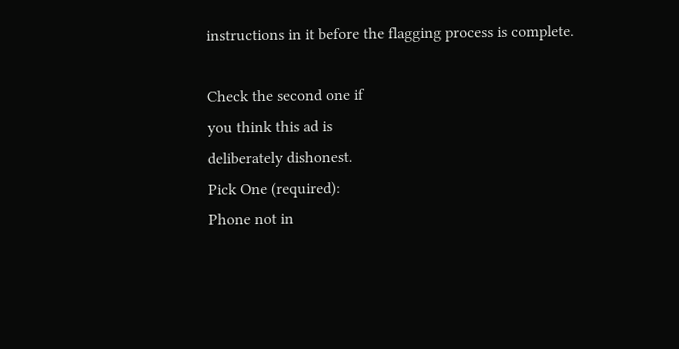instructions in it before the flagging process is complete.

Check the second one if
you think this ad is
deliberately dishonest.
Pick One (required):
Phone not in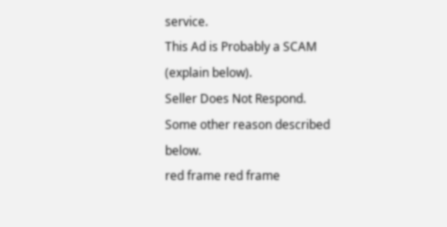service.
This Ad is Probably a SCAM (explain below).
Seller Does Not Respond.
Some other reason described below.
red frame red frame